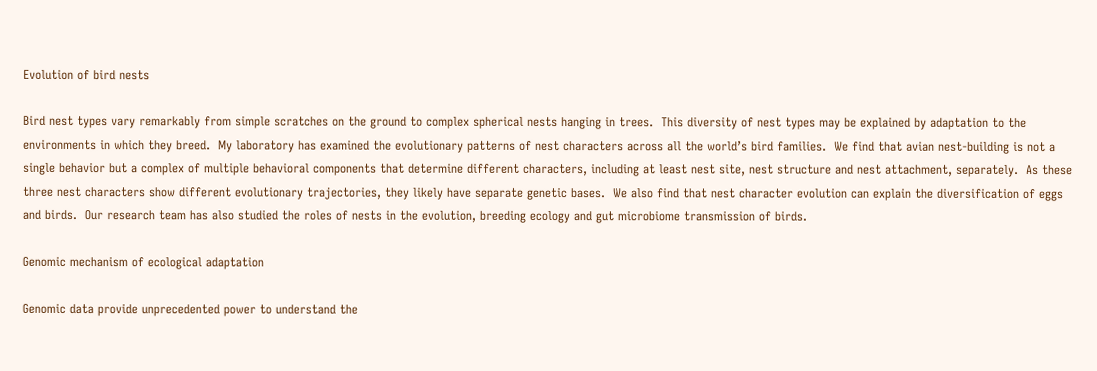Evolution of bird nests

Bird nest types vary remarkably from simple scratches on the ground to complex spherical nests hanging in trees.  This diversity of nest types may be explained by adaptation to the environments in which they breed.  My laboratory has examined the evolutionary patterns of nest characters across all the world’s bird families.  We find that avian nest-building is not a single behavior but a complex of multiple behavioral components that determine different characters, including at least nest site, nest structure and nest attachment, separately.  As these three nest characters show different evolutionary trajectories, they likely have separate genetic bases.  We also find that nest character evolution can explain the diversification of eggs and birds.  Our research team has also studied the roles of nests in the evolution, breeding ecology and gut microbiome transmission of birds.

Genomic mechanism of ecological adaptation

Genomic data provide unprecedented power to understand the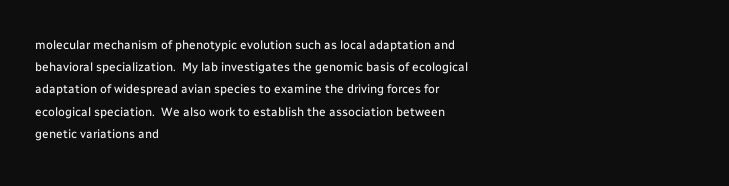molecular mechanism of phenotypic evolution such as local adaptation and behavioral specialization.  My lab investigates the genomic basis of ecological adaptation of widespread avian species to examine the driving forces for ecological speciation.  We also work to establish the association between genetic variations and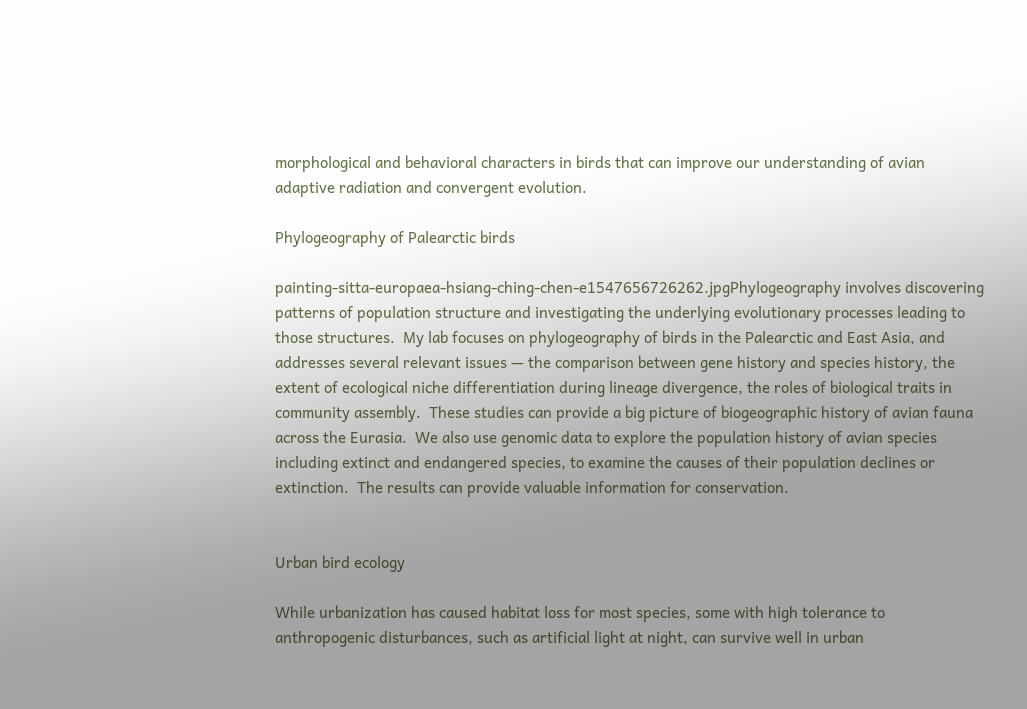morphological and behavioral characters in birds that can improve our understanding of avian adaptive radiation and convergent evolution.

Phylogeography of Palearctic birds

painting-sitta-europaea-hsiang-ching-chen-e1547656726262.jpgPhylogeography involves discovering patterns of population structure and investigating the underlying evolutionary processes leading to those structures.  My lab focuses on phylogeography of birds in the Palearctic and East Asia, and addresses several relevant issues — the comparison between gene history and species history, the extent of ecological niche differentiation during lineage divergence, the roles of biological traits in community assembly.  These studies can provide a big picture of biogeographic history of avian fauna across the Eurasia.  We also use genomic data to explore the population history of avian species including extinct and endangered species, to examine the causes of their population declines or extinction.  The results can provide valuable information for conservation.


Urban bird ecology

While urbanization has caused habitat loss for most species, some with high tolerance to anthropogenic disturbances, such as artificial light at night, can survive well in urban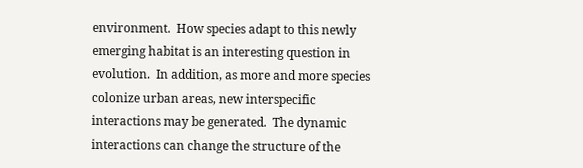environment.  How species adapt to this newly emerging habitat is an interesting question in evolution.  In addition, as more and more species colonize urban areas, new interspecific interactions may be generated.  The dynamic interactions can change the structure of the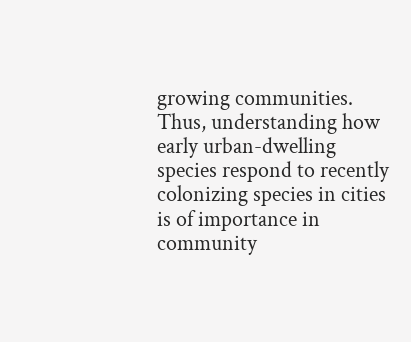growing communities.  Thus, understanding how early urban-dwelling species respond to recently colonizing species in cities is of importance in community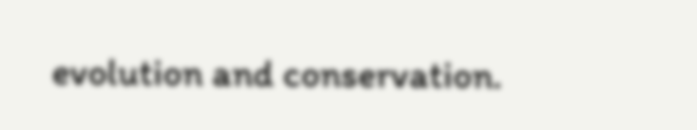evolution and conservation.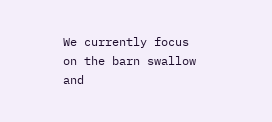We currently focus on the barn swallow and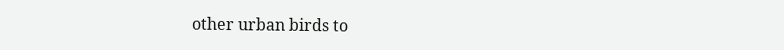other urban birds to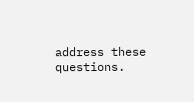address these questions.